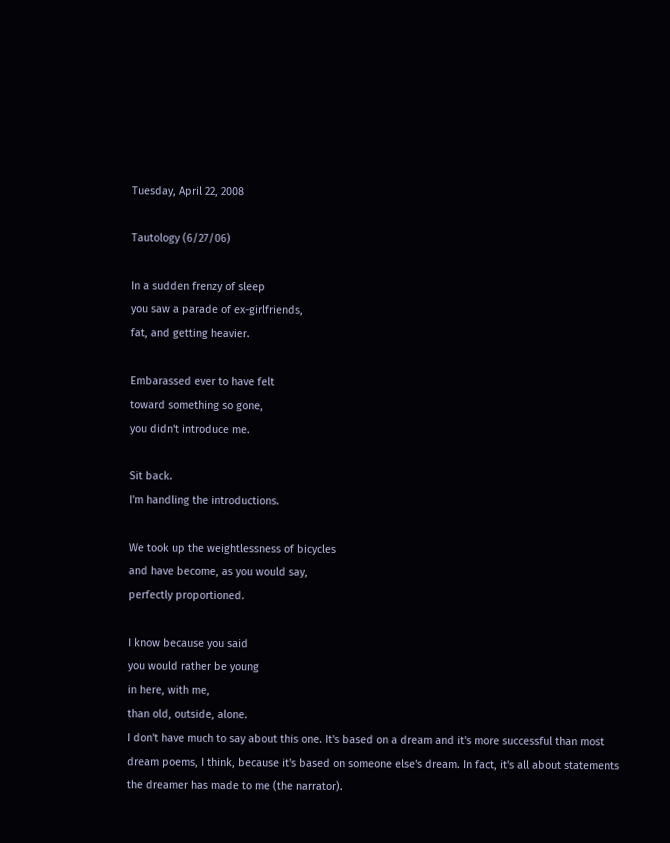Tuesday, April 22, 2008

Tautology (6/27/06)

In a sudden frenzy of sleep
you saw a parade of ex-girlfriends,
fat, and getting heavier.

Embarassed ever to have felt
toward something so gone,
you didn't introduce me.

Sit back.
I'm handling the introductions.

We took up the weightlessness of bicycles
and have become, as you would say,
perfectly proportioned.

I know because you said
you would rather be young
in here, with me,
than old, outside, alone.
I don't have much to say about this one. It's based on a dream and it's more successful than most dream poems, I think, because it's based on someone else's dream. In fact, it's all about statements the dreamer has made to me (the narrator).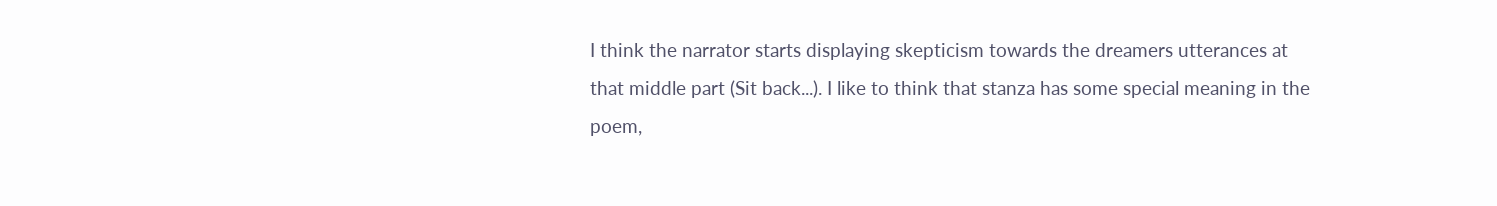I think the narrator starts displaying skepticism towards the dreamers utterances at that middle part (Sit back...). I like to think that stanza has some special meaning in the poem,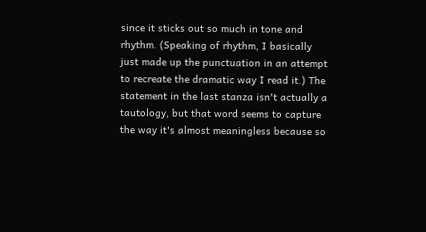since it sticks out so much in tone and rhythm. (Speaking of rhythm, I basically just made up the punctuation in an attempt to recreate the dramatic way I read it.) The statement in the last stanza isn't actually a tautology, but that word seems to capture the way it's almost meaningless because so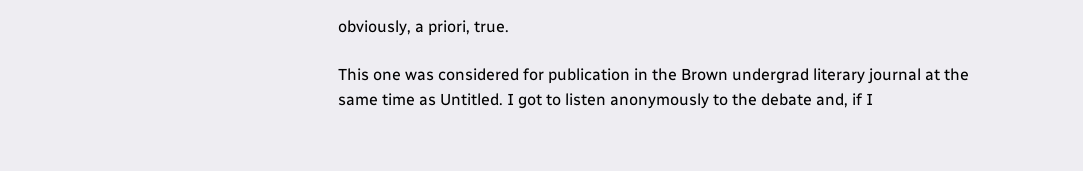obviously, a priori, true.

This one was considered for publication in the Brown undergrad literary journal at the same time as Untitled. I got to listen anonymously to the debate and, if I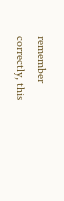remember correctly, this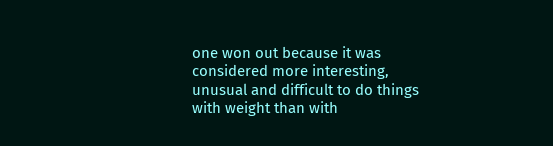one won out because it was considered more interesting, unusual and difficult to do things with weight than with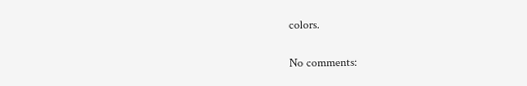colors.

No comments: